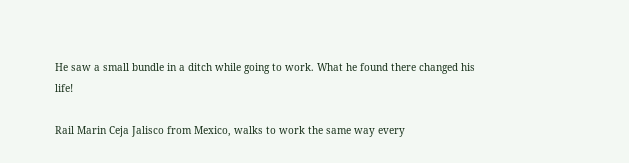He saw a small bundle in a ditch while going to work. What he found there changed his life!

Rail Marin Ceja Jalisco from Mexico, walks to work the same way every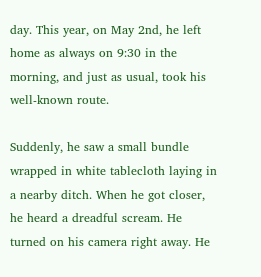day. This year, on May 2nd, he left home as always on 9:30 in the morning, and just as usual, took his well-known route.

Suddenly, he saw a small bundle wrapped in white tablecloth laying in a nearby ditch. When he got closer, he heard a dreadful scream. He turned on his camera right away. He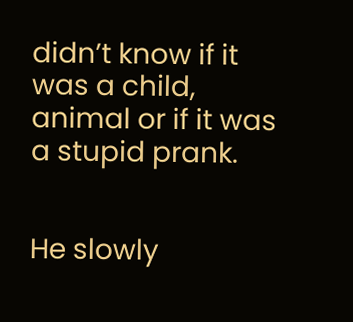didn’t know if it was a child, animal or if it was a stupid prank.


He slowly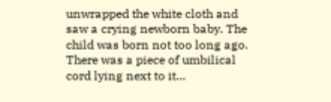unwrapped the white cloth and saw a crying newborn baby. The child was born not too long ago. There was a piece of umbilical cord lying next to it…